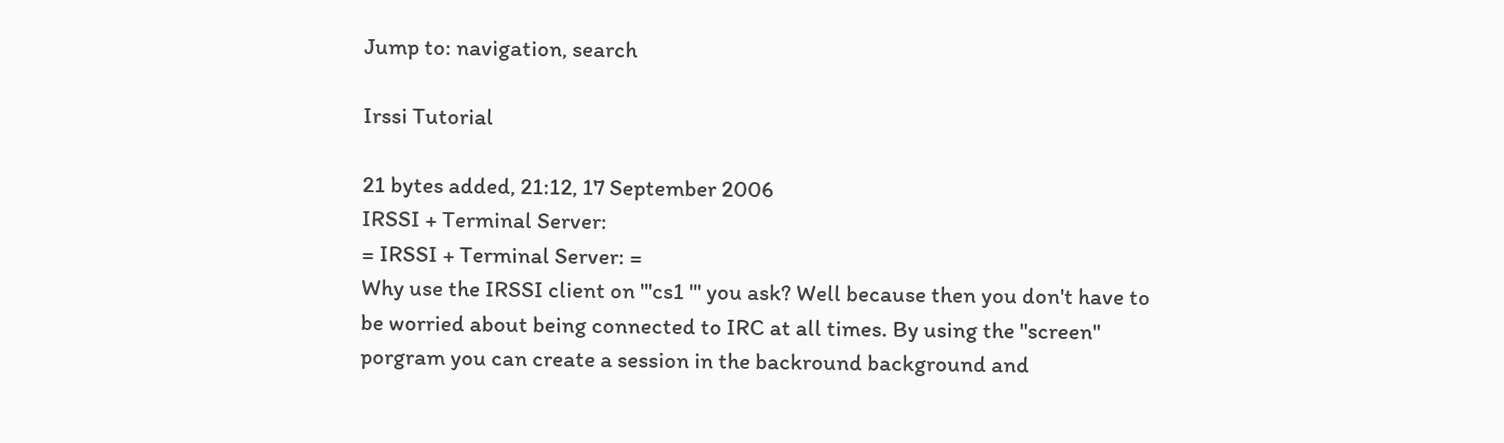Jump to: navigation, search

Irssi Tutorial

21 bytes added, 21:12, 17 September 2006
IRSSI + Terminal Server:
= IRSSI + Terminal Server: =
Why use the IRSSI client on '''cs1 ''' you ask? Well because then you don't have to be worried about being connected to IRC at all times. By using the ''screen'' porgram you can create a session in the backround background and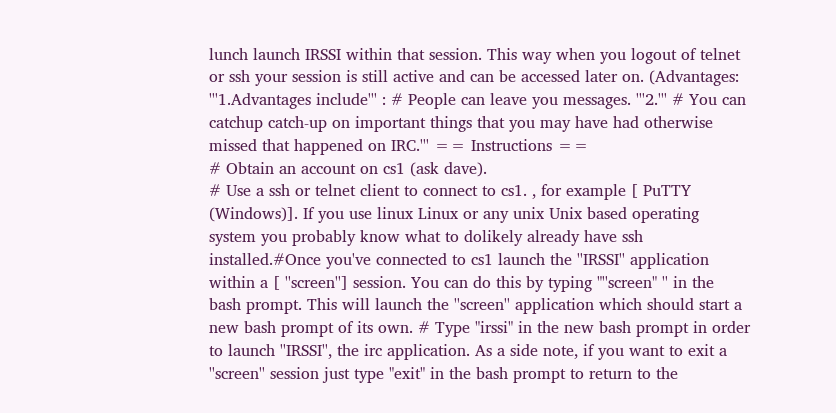lunch launch IRSSI within that session. This way when you logout of telnet or ssh your session is still active and can be accessed later on. (Advantages:  '''1.Advantages include''' : # People can leave you messages. '''2.''' # You can catchup catch-up on important things that you may have had otherwise missed that happened on IRC.''' == Instructions ==
# Obtain an account on cs1 (ask dave).
# Use a ssh or telnet client to connect to cs1. , for example [ PuTTY (Windows)]. If you use linux Linux or any unix Unix based operating system you probably know what to dolikely already have ssh installed.#Once you've connected to cs1 launch the ''IRSSI'' application within a [ ''screen''] session. You can do this by typing "''screen" '' in the bash prompt. This will launch the ''screen'' application which should start a new bash prompt of its own. # Type "irssi" in the new bash prompt in order to launch ''IRSSI'', the irc application. As a side note, if you want to exit a ''screen'' session just type "exit" in the bash prompt to return to the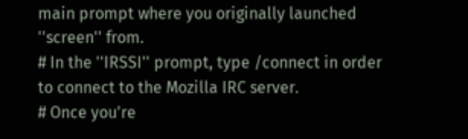main prompt where you originally launched ''screen'' from.
# In the ''IRSSI'' prompt, type /connect in order to connect to the Mozilla IRC server.
# Once you're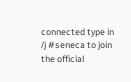connected type in /j #seneca to join the official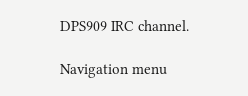DPS909 IRC channel.

Navigation menu